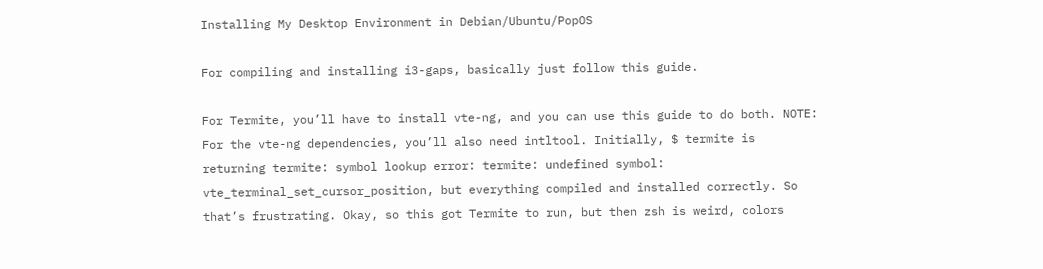Installing My Desktop Environment in Debian/Ubuntu/PopOS

For compiling and installing i3-gaps, basically just follow this guide.

For Termite, you’ll have to install vte-ng, and you can use this guide to do both. NOTE: For the vte-ng dependencies, you’ll also need intltool. Initially, $ termite is returning termite: symbol lookup error: termite: undefined symbol: vte_terminal_set_cursor_position, but everything compiled and installed correctly. So that’s frustrating. Okay, so this got Termite to run, but then zsh is weird, colors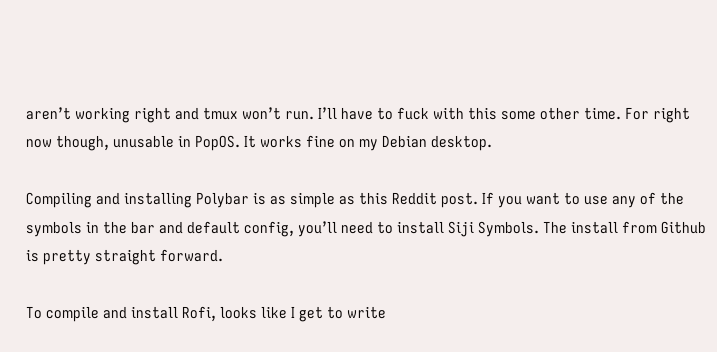aren’t working right and tmux won’t run. I’ll have to fuck with this some other time. For right now though, unusable in PopOS. It works fine on my Debian desktop.

Compiling and installing Polybar is as simple as this Reddit post. If you want to use any of the symbols in the bar and default config, you’ll need to install Siji Symbols. The install from Github is pretty straight forward.

To compile and install Rofi, looks like I get to write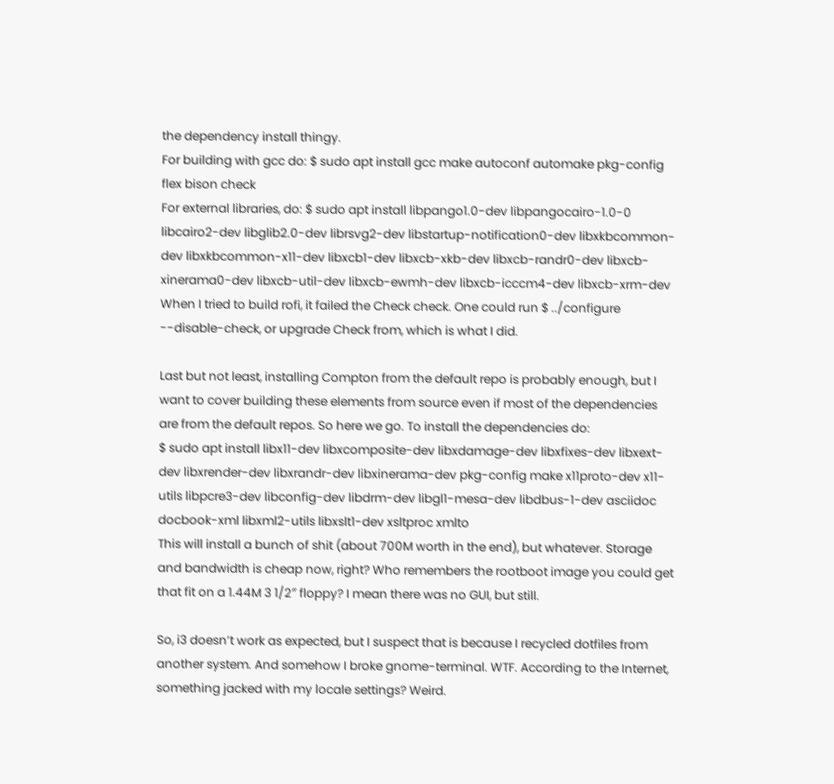the dependency install thingy.
For building with gcc do: $ sudo apt install gcc make autoconf automake pkg-config flex bison check
For external libraries, do: $ sudo apt install libpango1.0-dev libpangocairo-1.0-0 libcairo2-dev libglib2.0-dev librsvg2-dev libstartup-notification0-dev libxkbcommon-dev libxkbcommon-x11-dev libxcb1-dev libxcb-xkb-dev libxcb-randr0-dev libxcb-xinerama0-dev libxcb-util-dev libxcb-ewmh-dev libxcb-icccm4-dev libxcb-xrm-dev
When I tried to build rofi, it failed the Check check. One could run $ ../configure --disable-check, or upgrade Check from, which is what I did.

Last but not least, installing Compton from the default repo is probably enough, but I want to cover building these elements from source even if most of the dependencies are from the default repos. So here we go. To install the dependencies do:
$ sudo apt install libx11-dev libxcomposite-dev libxdamage-dev libxfixes-dev libxext-dev libxrender-dev libxrandr-dev libxinerama-dev pkg-config make x11proto-dev x11-utils libpcre3-dev libconfig-dev libdrm-dev libgl1-mesa-dev libdbus-1-dev asciidoc docbook-xml libxml2-utils libxslt1-dev xsltproc xmlto
This will install a bunch of shit (about 700M worth in the end), but whatever. Storage and bandwidth is cheap now, right? Who remembers the rootboot image you could get that fit on a 1.44M 3 1/2″ floppy? I mean there was no GUI, but still.

So, i3 doesn’t work as expected, but I suspect that is because I recycled dotfiles from another system. And somehow I broke gnome-terminal. WTF. According to the Internet, something jacked with my locale settings? Weird.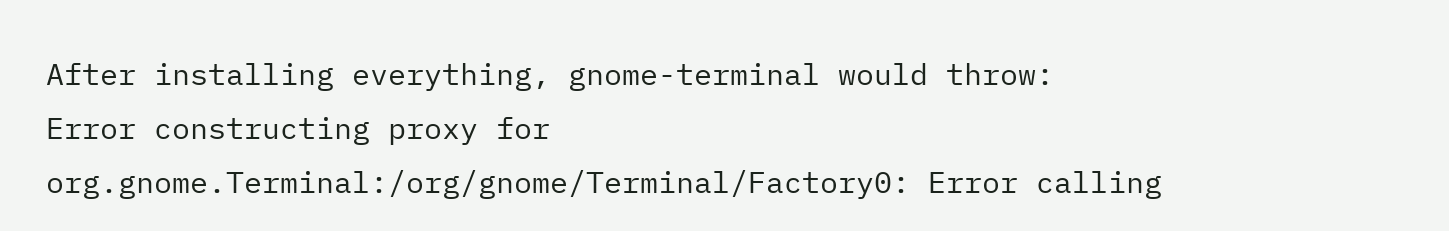After installing everything, gnome-terminal would throw:
Error constructing proxy for org.gnome.Terminal:/org/gnome/Terminal/Factory0: Error calling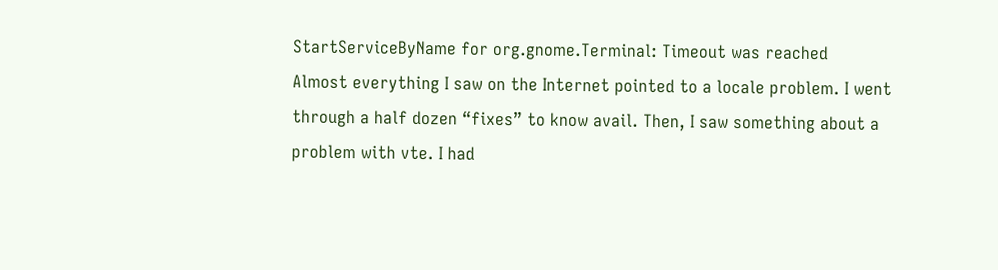StartServiceByName for org.gnome.Terminal: Timeout was reached
Almost everything I saw on the Internet pointed to a locale problem. I went through a half dozen “fixes” to know avail. Then, I saw something about a problem with vte. I had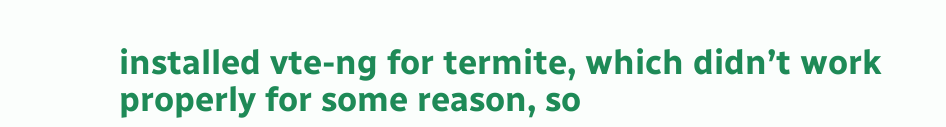installed vte-ng for termite, which didn’t work properly for some reason, so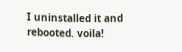I uninstalled it and rebooted. voila!